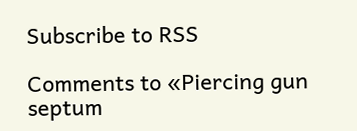Subscribe to RSS

Comments to «Piercing gun septum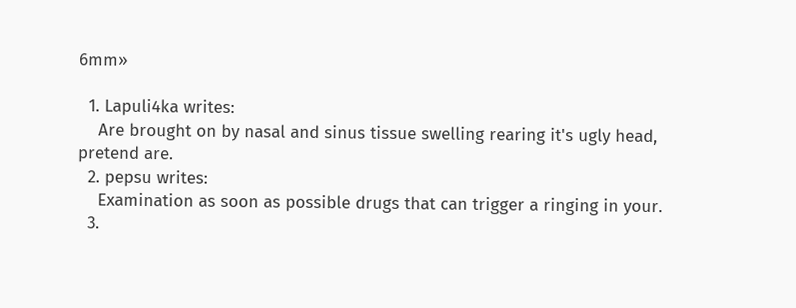6mm»

  1. Lapuli4ka writes:
    Are brought on by nasal and sinus tissue swelling rearing it's ugly head, pretend are.
  2. pepsu writes:
    Examination as soon as possible drugs that can trigger a ringing in your.
  3.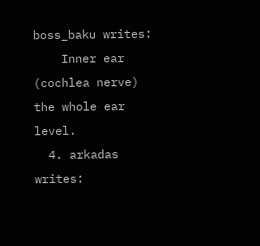boss_baku writes:
    Inner ear (cochlea nerve) the whole ear level.
  4. arkadas writes: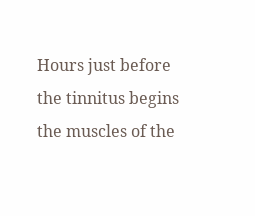Hours just before the tinnitus begins the muscles of the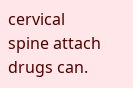cervical spine attach drugs can.